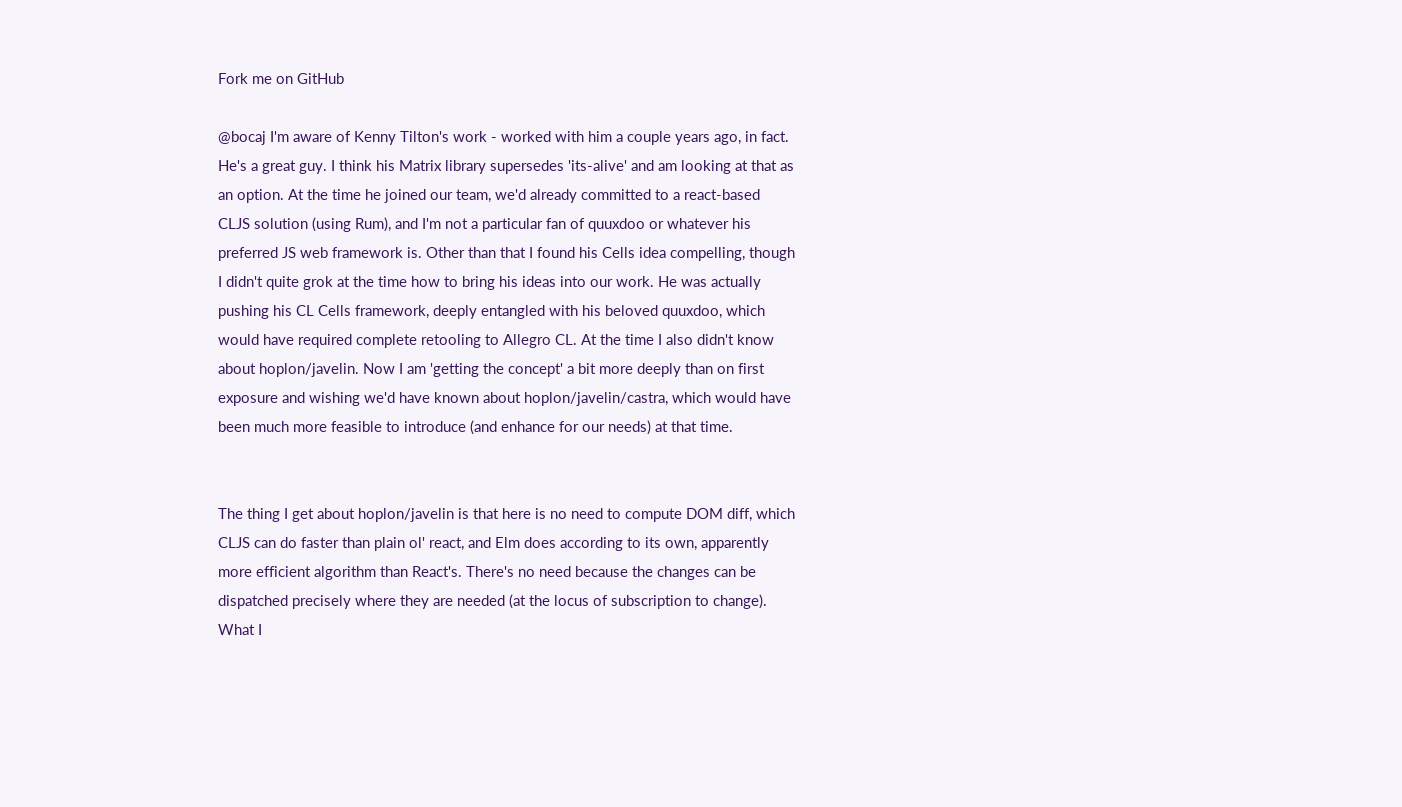Fork me on GitHub

@bocaj I'm aware of Kenny Tilton's work - worked with him a couple years ago, in fact. He's a great guy. I think his Matrix library supersedes 'its-alive' and am looking at that as an option. At the time he joined our team, we'd already committed to a react-based CLJS solution (using Rum), and I'm not a particular fan of quuxdoo or whatever his preferred JS web framework is. Other than that I found his Cells idea compelling, though I didn't quite grok at the time how to bring his ideas into our work. He was actually pushing his CL Cells framework, deeply entangled with his beloved quuxdoo, which would have required complete retooling to Allegro CL. At the time I also didn't know about hoplon/javelin. Now I am 'getting the concept' a bit more deeply than on first exposure and wishing we'd have known about hoplon/javelin/castra, which would have been much more feasible to introduce (and enhance for our needs) at that time.


The thing I get about hoplon/javelin is that here is no need to compute DOM diff, which CLJS can do faster than plain ol' react, and Elm does according to its own, apparently more efficient algorithm than React's. There's no need because the changes can be dispatched precisely where they are needed (at the locus of subscription to change). What I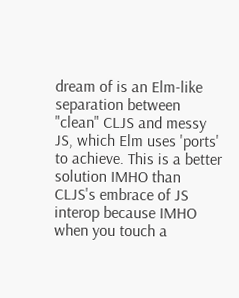dream of is an Elm-like separation between "clean" CLJS and messy JS, which Elm uses 'ports' to achieve. This is a better solution IMHO than CLJS's embrace of JS interop because IMHO when you touch a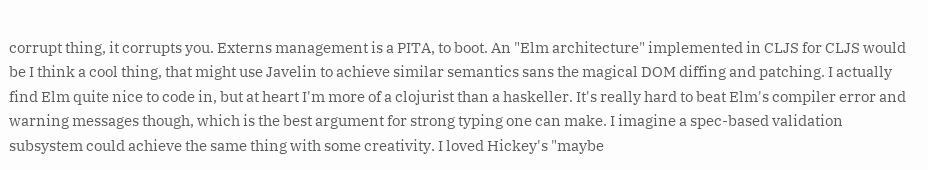corrupt thing, it corrupts you. Externs management is a PITA, to boot. An "Elm architecture" implemented in CLJS for CLJS would be I think a cool thing, that might use Javelin to achieve similar semantics sans the magical DOM diffing and patching. I actually find Elm quite nice to code in, but at heart I'm more of a clojurist than a haskeller. It's really hard to beat Elm's compiler error and warning messages though, which is the best argument for strong typing one can make. I imagine a spec-based validation subsystem could achieve the same thing with some creativity. I loved Hickey's "maybe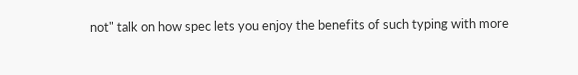not" talk on how spec lets you enjoy the benefits of such typing with more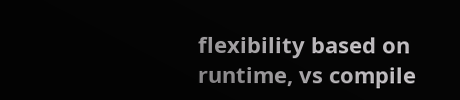flexibility based on runtime, vs compile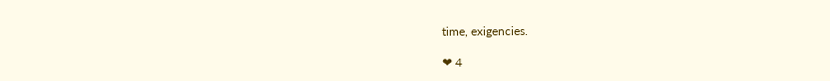time, exigencies.

❤ 4